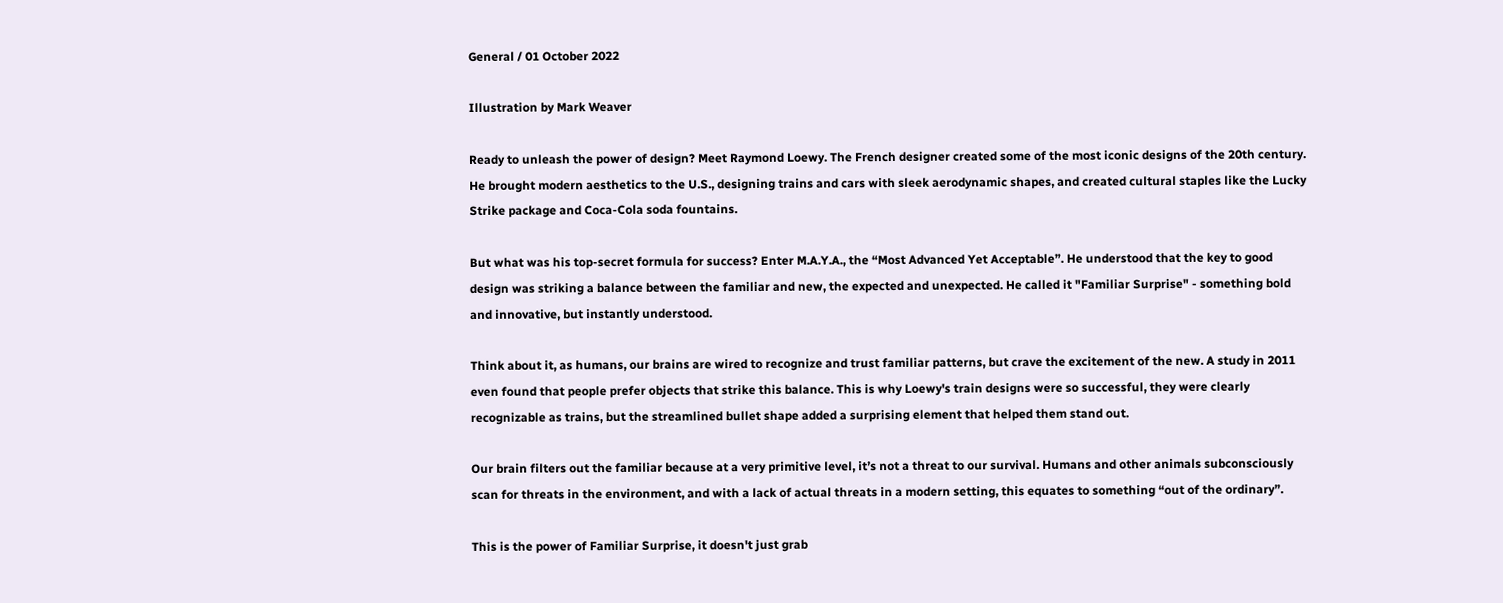General / 01 October 2022

Illustration by Mark Weaver

Ready to unleash the power of design? Meet Raymond Loewy. The French designer created some of the most iconic designs of the 20th century. He brought modern aesthetics to the U.S., designing trains and cars with sleek aerodynamic shapes, and created cultural staples like the Lucky Strike package and Coca-Cola soda fountains.

But what was his top-secret formula for success? Enter M.A.Y.A., the “Most Advanced Yet Acceptable”. He understood that the key to good design was striking a balance between the familiar and new, the expected and unexpected. He called it "Familiar Surprise" - something bold and innovative, but instantly understood.

Think about it, as humans, our brains are wired to recognize and trust familiar patterns, but crave the excitement of the new. A study in 2011 even found that people prefer objects that strike this balance. This is why Loewy's train designs were so successful, they were clearly recognizable as trains, but the streamlined bullet shape added a surprising element that helped them stand out.

Our brain filters out the familiar because at a very primitive level, it’s not a threat to our survival. Humans and other animals subconsciously scan for threats in the environment, and with a lack of actual threats in a modern setting, this equates to something “out of the ordinary”.

This is the power of Familiar Surprise, it doesn't just grab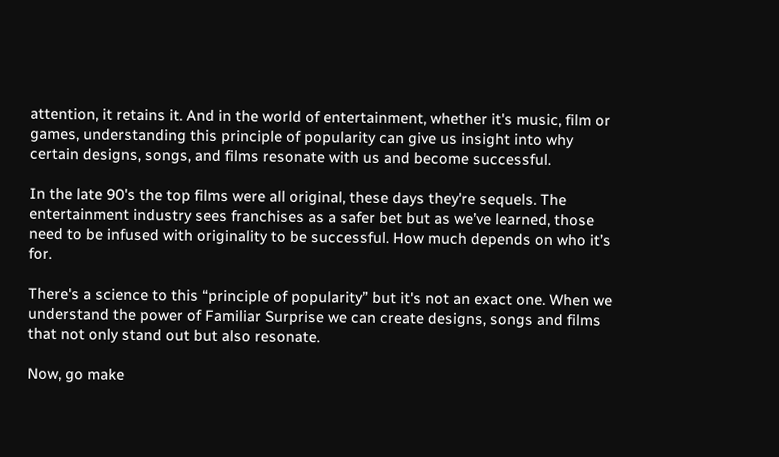attention, it retains it. And in the world of entertainment, whether it's music, film or games, understanding this principle of popularity can give us insight into why certain designs, songs, and films resonate with us and become successful.

In the late 90's the top films were all original, these days they're sequels. The entertainment industry sees franchises as a safer bet but as we’ve learned, those need to be infused with originality to be successful. How much depends on who it’s for.

There's a science to this “principle of popularity” but it's not an exact one. When we understand the power of Familiar Surprise we can create designs, songs and films that not only stand out but also resonate.

Now, go make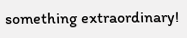something extraordinary!